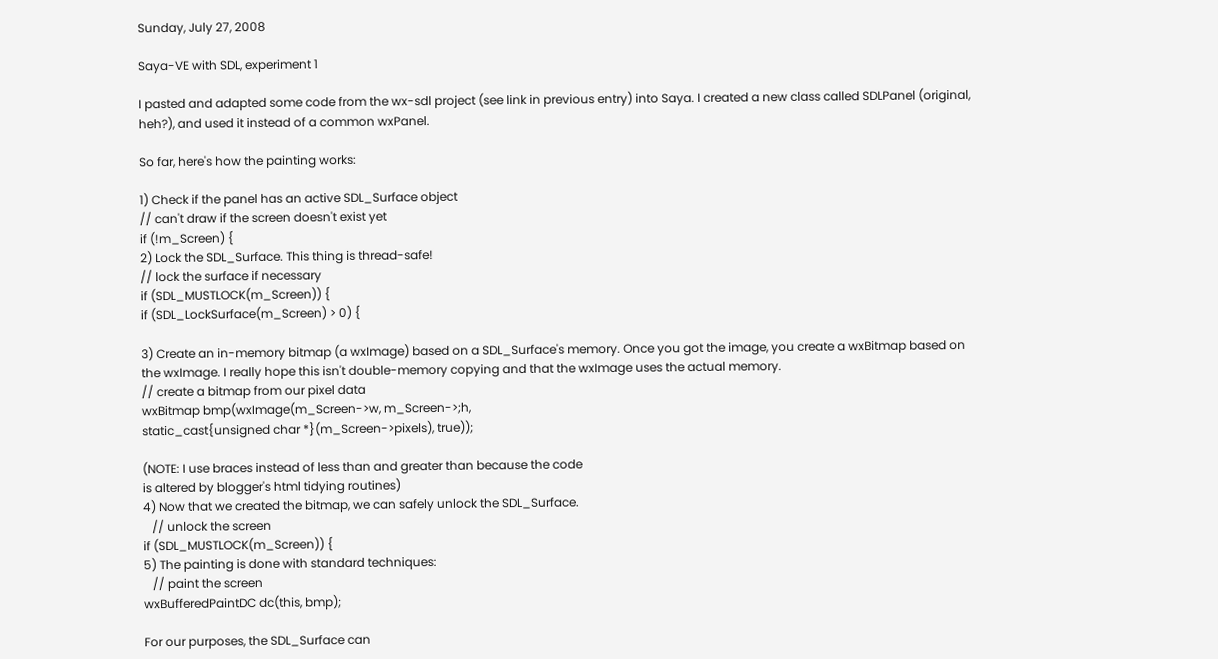Sunday, July 27, 2008

Saya-VE with SDL, experiment 1

I pasted and adapted some code from the wx-sdl project (see link in previous entry) into Saya. I created a new class called SDLPanel (original, heh?), and used it instead of a common wxPanel.

So far, here's how the painting works:

1) Check if the panel has an active SDL_Surface object
// can't draw if the screen doesn't exist yet
if (!m_Screen) {
2) Lock the SDL_Surface. This thing is thread-safe!
// lock the surface if necessary
if (SDL_MUSTLOCK(m_Screen)) {
if (SDL_LockSurface(m_Screen) > 0) {

3) Create an in-memory bitmap (a wxImage) based on a SDL_Surface's memory. Once you got the image, you create a wxBitmap based on the wxImage. I really hope this isn't double-memory copying and that the wxImage uses the actual memory.
// create a bitmap from our pixel data
wxBitmap bmp(wxImage(m_Screen->w, m_Screen->;h,
static_cast{unsigned char *}(m_Screen->pixels), true));

(NOTE: I use braces instead of less than and greater than because the code
is altered by blogger's html tidying routines)
4) Now that we created the bitmap, we can safely unlock the SDL_Surface.
   // unlock the screen
if (SDL_MUSTLOCK(m_Screen)) {
5) The painting is done with standard techniques:
   // paint the screen
wxBufferedPaintDC dc(this, bmp);

For our purposes, the SDL_Surface can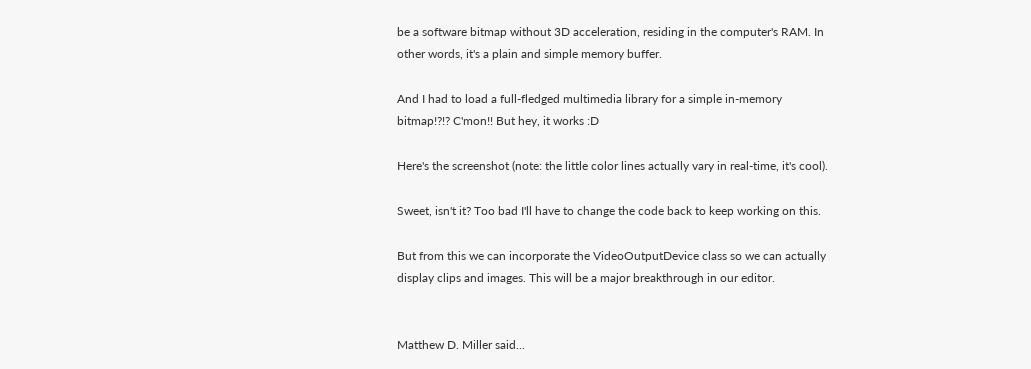be a software bitmap without 3D acceleration, residing in the computer's RAM. In other words, it's a plain and simple memory buffer.

And I had to load a full-fledged multimedia library for a simple in-memory bitmap!?!? C'mon!! But hey, it works :D

Here's the screenshot (note: the little color lines actually vary in real-time, it's cool).

Sweet, isn't it? Too bad I'll have to change the code back to keep working on this.

But from this we can incorporate the VideoOutputDevice class so we can actually display clips and images. This will be a major breakthrough in our editor.


Matthew D. Miller said...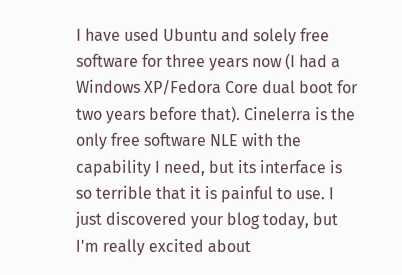I have used Ubuntu and solely free software for three years now (I had a Windows XP/Fedora Core dual boot for two years before that). Cinelerra is the only free software NLE with the capability I need, but its interface is so terrible that it is painful to use. I just discovered your blog today, but I'm really excited about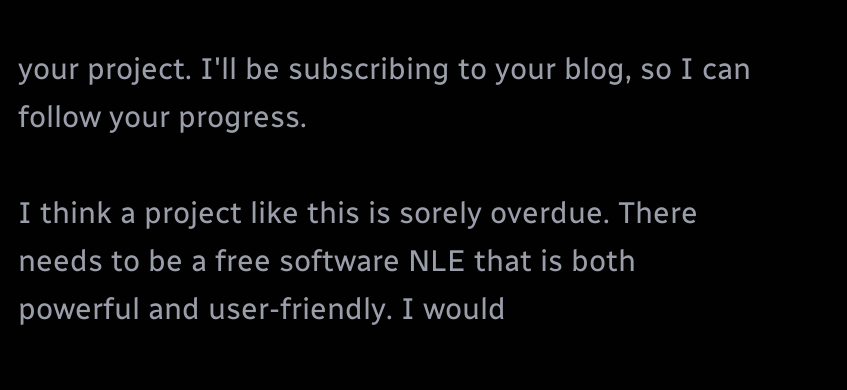your project. I'll be subscribing to your blog, so I can follow your progress.

I think a project like this is sorely overdue. There needs to be a free software NLE that is both powerful and user-friendly. I would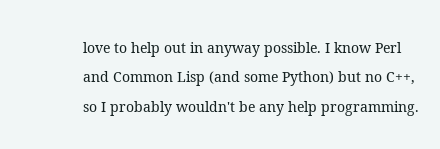love to help out in anyway possible. I know Perl and Common Lisp (and some Python) but no C++, so I probably wouldn't be any help programming.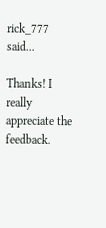rick_777 said...

Thanks! I really appreciate the feedback.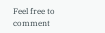Feel free to comment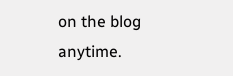on the blog anytime.